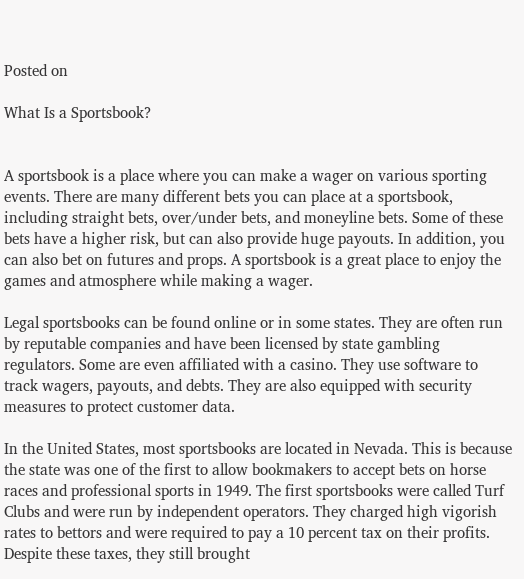Posted on

What Is a Sportsbook?


A sportsbook is a place where you can make a wager on various sporting events. There are many different bets you can place at a sportsbook, including straight bets, over/under bets, and moneyline bets. Some of these bets have a higher risk, but can also provide huge payouts. In addition, you can also bet on futures and props. A sportsbook is a great place to enjoy the games and atmosphere while making a wager.

Legal sportsbooks can be found online or in some states. They are often run by reputable companies and have been licensed by state gambling regulators. Some are even affiliated with a casino. They use software to track wagers, payouts, and debts. They are also equipped with security measures to protect customer data.

In the United States, most sportsbooks are located in Nevada. This is because the state was one of the first to allow bookmakers to accept bets on horse races and professional sports in 1949. The first sportsbooks were called Turf Clubs and were run by independent operators. They charged high vigorish rates to bettors and were required to pay a 10 percent tax on their profits. Despite these taxes, they still brought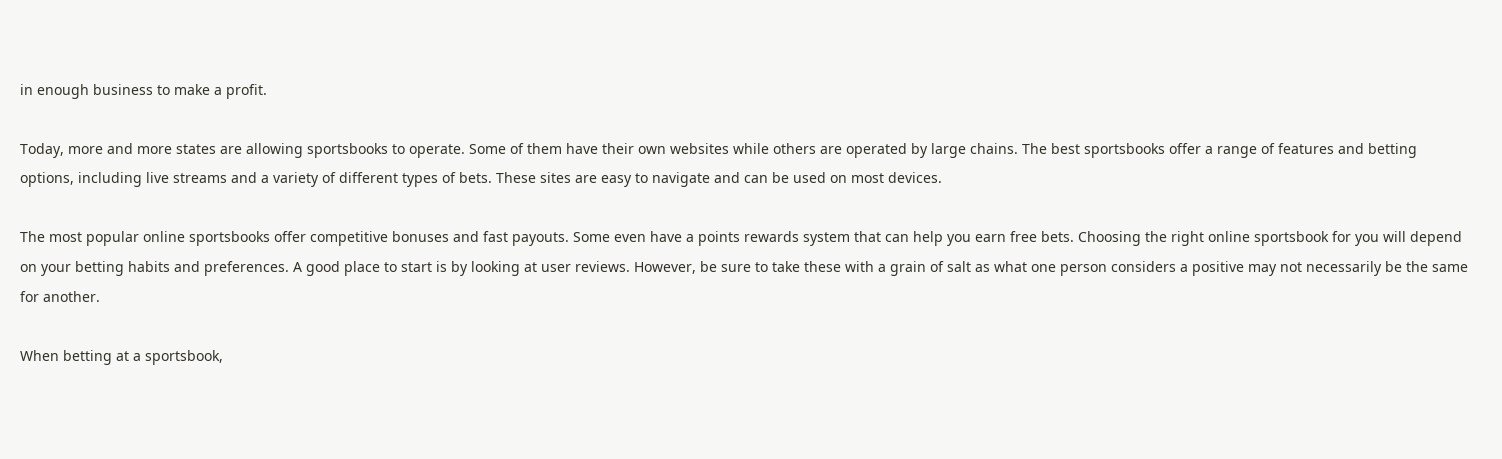in enough business to make a profit.

Today, more and more states are allowing sportsbooks to operate. Some of them have their own websites while others are operated by large chains. The best sportsbooks offer a range of features and betting options, including live streams and a variety of different types of bets. These sites are easy to navigate and can be used on most devices.

The most popular online sportsbooks offer competitive bonuses and fast payouts. Some even have a points rewards system that can help you earn free bets. Choosing the right online sportsbook for you will depend on your betting habits and preferences. A good place to start is by looking at user reviews. However, be sure to take these with a grain of salt as what one person considers a positive may not necessarily be the same for another.

When betting at a sportsbook,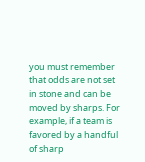you must remember that odds are not set in stone and can be moved by sharps. For example, if a team is favored by a handful of sharp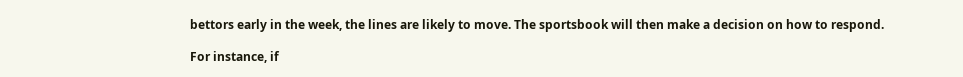bettors early in the week, the lines are likely to move. The sportsbook will then make a decision on how to respond.

For instance, if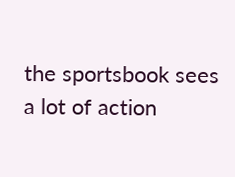the sportsbook sees a lot of action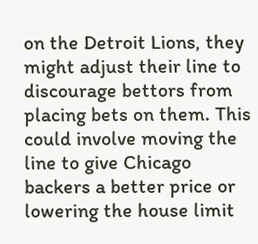on the Detroit Lions, they might adjust their line to discourage bettors from placing bets on them. This could involve moving the line to give Chicago backers a better price or lowering the house limit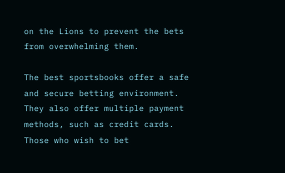on the Lions to prevent the bets from overwhelming them.

The best sportsbooks offer a safe and secure betting environment. They also offer multiple payment methods, such as credit cards. Those who wish to bet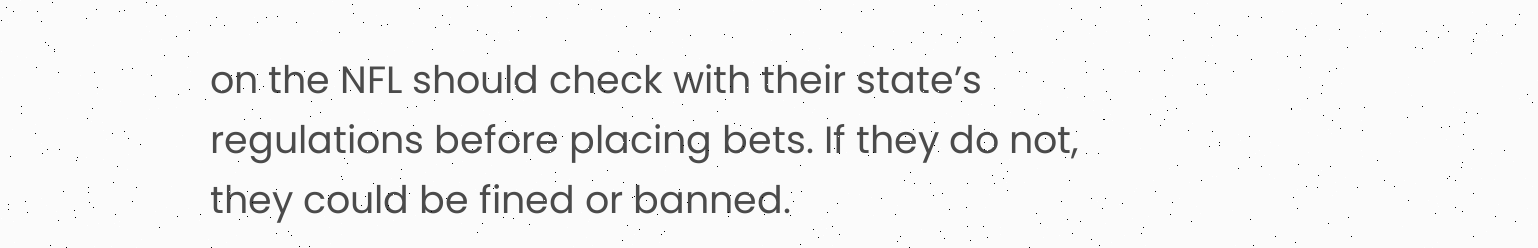on the NFL should check with their state’s regulations before placing bets. If they do not, they could be fined or banned.